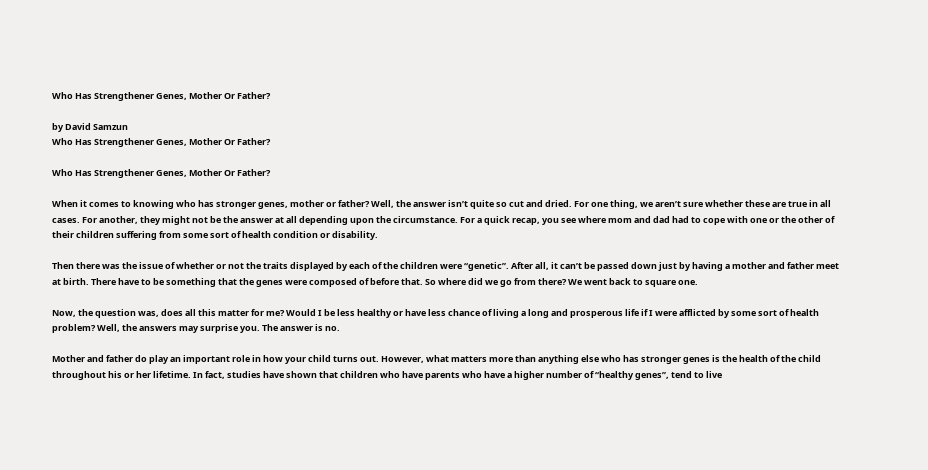Who Has Strengthener Genes, Mother Or Father?

by David Samzun
Who Has Strengthener Genes, Mother Or Father?

Who Has Strengthener Genes, Mother Or Father?

When it comes to knowing who has stronger genes, mother or father? Well, the answer isn’t quite so cut and dried. For one thing, we aren’t sure whether these are true in all cases. For another, they might not be the answer at all depending upon the circumstance. For a quick recap, you see where mom and dad had to cope with one or the other of their children suffering from some sort of health condition or disability.

Then there was the issue of whether or not the traits displayed by each of the children were “genetic”. After all, it can’t be passed down just by having a mother and father meet at birth. There have to be something that the genes were composed of before that. So where did we go from there? We went back to square one.

Now, the question was, does all this matter for me? Would I be less healthy or have less chance of living a long and prosperous life if I were afflicted by some sort of health problem? Well, the answers may surprise you. The answer is no.

Mother and father do play an important role in how your child turns out. However, what matters more than anything else who has stronger genes is the health of the child throughout his or her lifetime. In fact, studies have shown that children who have parents who have a higher number of “healthy genes”, tend to live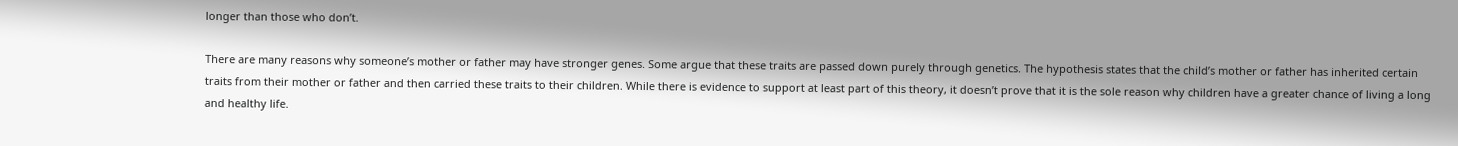longer than those who don’t.

There are many reasons why someone’s mother or father may have stronger genes. Some argue that these traits are passed down purely through genetics. The hypothesis states that the child’s mother or father has inherited certain traits from their mother or father and then carried these traits to their children. While there is evidence to support at least part of this theory, it doesn’t prove that it is the sole reason why children have a greater chance of living a long and healthy life.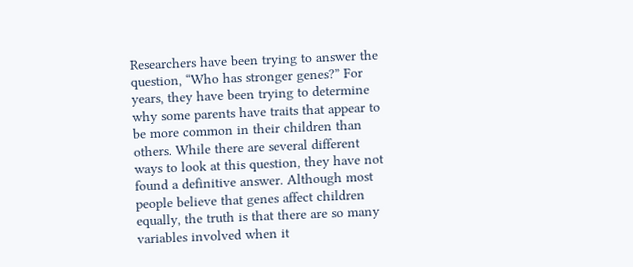Researchers have been trying to answer the question, “Who has stronger genes?” For years, they have been trying to determine why some parents have traits that appear to be more common in their children than others. While there are several different ways to look at this question, they have not found a definitive answer. Although most people believe that genes affect children equally, the truth is that there are so many variables involved when it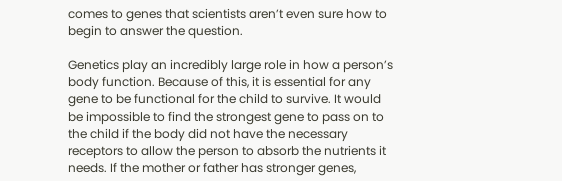comes to genes that scientists aren’t even sure how to begin to answer the question.

Genetics play an incredibly large role in how a person’s body function. Because of this, it is essential for any gene to be functional for the child to survive. It would be impossible to find the strongest gene to pass on to the child if the body did not have the necessary receptors to allow the person to absorb the nutrients it needs. If the mother or father has stronger genes,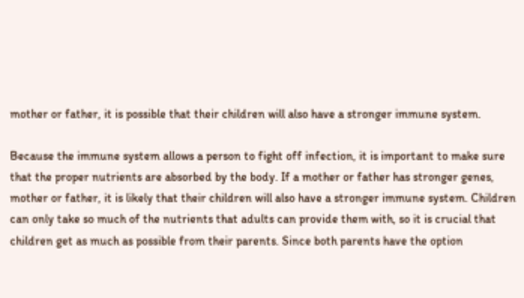mother or father, it is possible that their children will also have a stronger immune system.

Because the immune system allows a person to fight off infection, it is important to make sure that the proper nutrients are absorbed by the body. If a mother or father has stronger genes, mother or father, it is likely that their children will also have a stronger immune system. Children can only take so much of the nutrients that adults can provide them with, so it is crucial that children get as much as possible from their parents. Since both parents have the option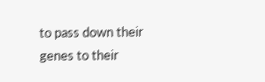to pass down their genes to their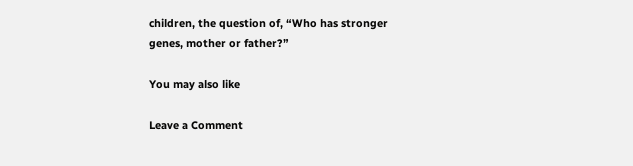children, the question of, “Who has stronger genes, mother or father?”

You may also like

Leave a Comment